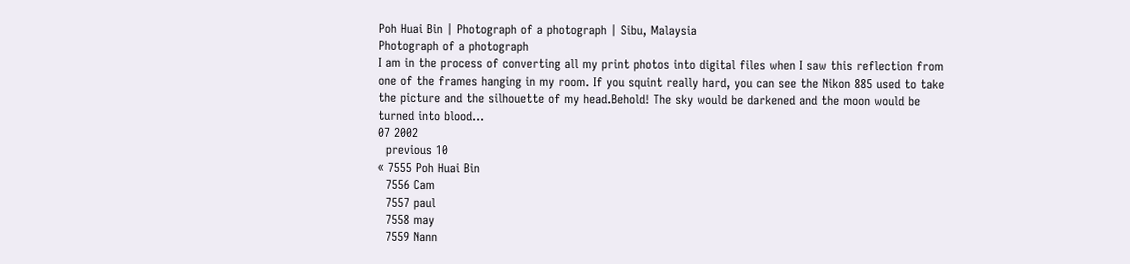Poh Huai Bin | Photograph of a photograph | Sibu, Malaysia
Photograph of a photograph
I am in the process of converting all my print photos into digital files when I saw this reflection from one of the frames hanging in my room. If you squint really hard, you can see the Nikon 885 used to take the picture and the silhouette of my head.Behold! The sky would be darkened and the moon would be turned into blood...
07 2002
  previous 10
« 7555 Poh Huai Bin
  7556 Cam
  7557 paul
  7558 may
  7559 Nann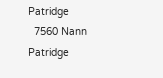Patridge
  7560 Nann Patridge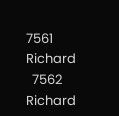7561 Richard
  7562 Richard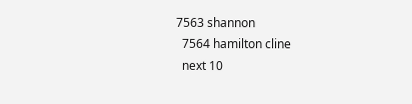7563 shannon
  7564 hamilton cline
  next 10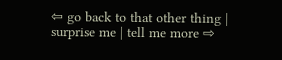⇦ go back to that other thing | surprise me | tell me more ⇨